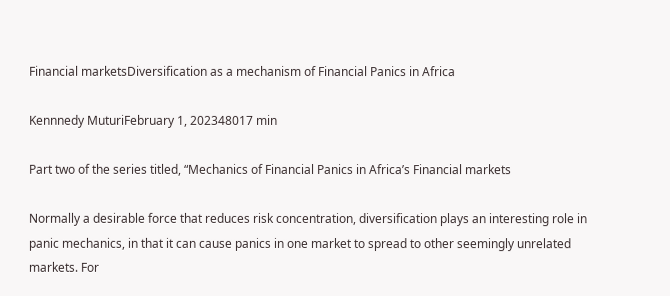Financial marketsDiversification as a mechanism of Financial Panics in Africa

Kennnedy MuturiFebruary 1, 202348017 min

Part two of the series titled, “Mechanics of Financial Panics in Africa’s Financial markets

Normally a desirable force that reduces risk concentration, diversification plays an interesting role in panic mechanics, in that it can cause panics in one market to spread to other seemingly unrelated markets. For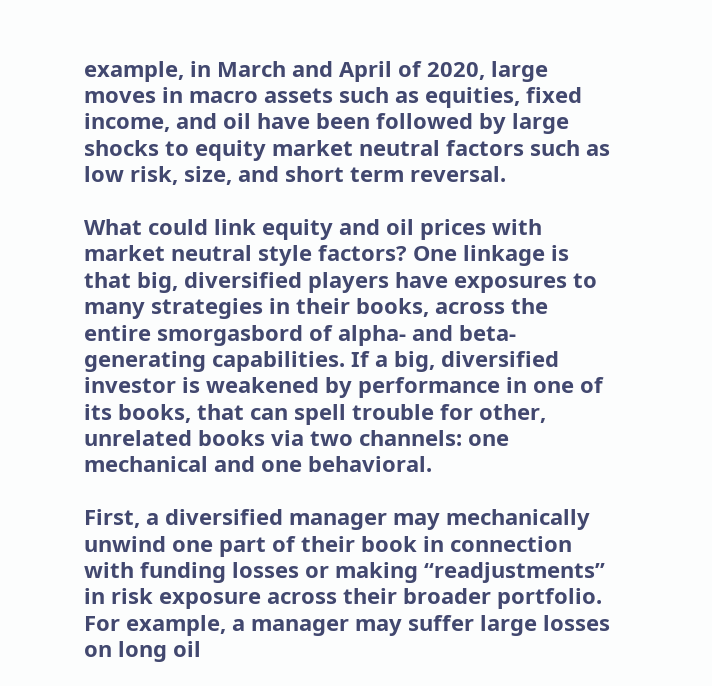example, in March and April of 2020, large moves in macro assets such as equities, fixed income, and oil have been followed by large shocks to equity market neutral factors such as low risk, size, and short term reversal.

What could link equity and oil prices with market neutral style factors? One linkage is that big, diversified players have exposures to many strategies in their books, across the entire smorgasbord of alpha- and beta-generating capabilities. If a big, diversified investor is weakened by performance in one of its books, that can spell trouble for other, unrelated books via two channels: one mechanical and one behavioral.

First, a diversified manager may mechanically unwind one part of their book in connection with funding losses or making “readjustments” in risk exposure across their broader portfolio. For example, a manager may suffer large losses on long oil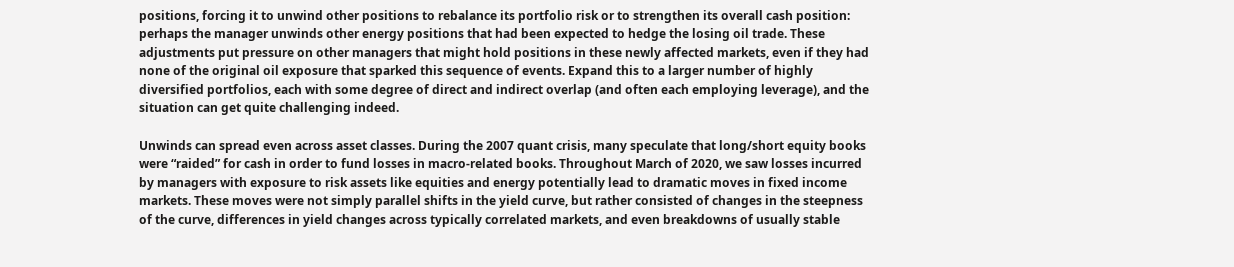positions, forcing it to unwind other positions to rebalance its portfolio risk or to strengthen its overall cash position: perhaps the manager unwinds other energy positions that had been expected to hedge the losing oil trade. These adjustments put pressure on other managers that might hold positions in these newly affected markets, even if they had none of the original oil exposure that sparked this sequence of events. Expand this to a larger number of highly diversified portfolios, each with some degree of direct and indirect overlap (and often each employing leverage), and the situation can get quite challenging indeed.

Unwinds can spread even across asset classes. During the 2007 quant crisis, many speculate that long/short equity books were “raided” for cash in order to fund losses in macro-related books. Throughout March of 2020, we saw losses incurred by managers with exposure to risk assets like equities and energy potentially lead to dramatic moves in fixed income markets. These moves were not simply parallel shifts in the yield curve, but rather consisted of changes in the steepness of the curve, differences in yield changes across typically correlated markets, and even breakdowns of usually stable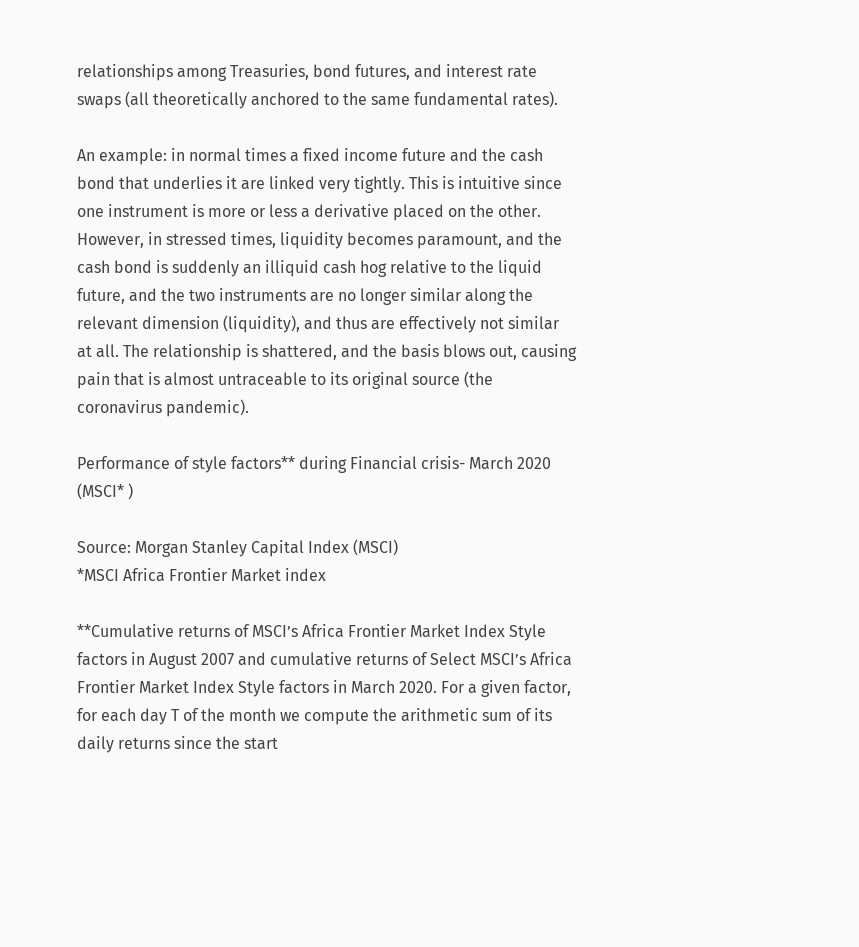relationships among Treasuries, bond futures, and interest rate swaps (all theoretically anchored to the same fundamental rates).

An example: in normal times a fixed income future and the cash bond that underlies it are linked very tightly. This is intuitive since one instrument is more or less a derivative placed on the other. However, in stressed times, liquidity becomes paramount, and the cash bond is suddenly an illiquid cash hog relative to the liquid future, and the two instruments are no longer similar along the relevant dimension (liquidity), and thus are effectively not similar at all. The relationship is shattered, and the basis blows out, causing pain that is almost untraceable to its original source (the coronavirus pandemic).

Performance of style factors** during Financial crisis- March 2020 (MSCI* )

Source: Morgan Stanley Capital Index (MSCI)
*MSCI Africa Frontier Market index

**Cumulative returns of MSCI’s Africa Frontier Market Index Style factors in August 2007 and cumulative returns of Select MSCI’s Africa Frontier Market Index Style factors in March 2020. For a given factor, for each day T of the month we compute the arithmetic sum of its daily returns since the start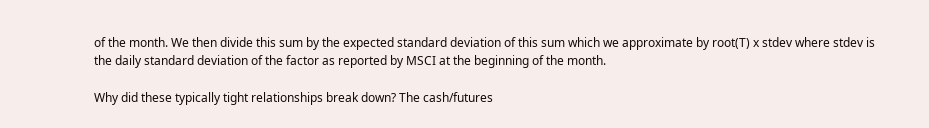of the month. We then divide this sum by the expected standard deviation of this sum which we approximate by root(T) x stdev where stdev is the daily standard deviation of the factor as reported by MSCI at the beginning of the month.

Why did these typically tight relationships break down? The cash/futures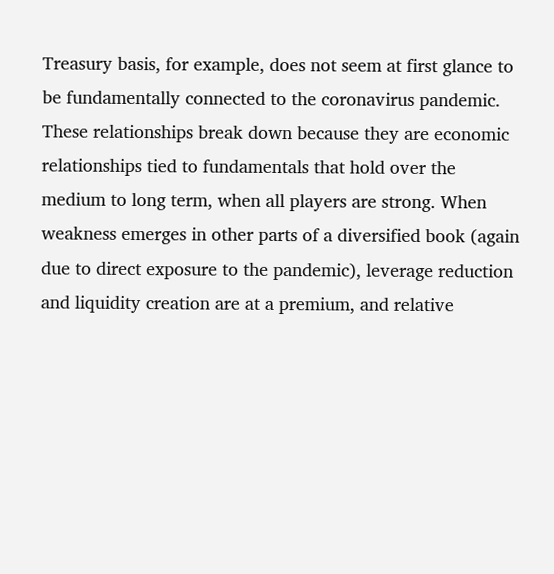Treasury basis, for example, does not seem at first glance to be fundamentally connected to the coronavirus pandemic. These relationships break down because they are economic relationships tied to fundamentals that hold over the medium to long term, when all players are strong. When weakness emerges in other parts of a diversified book (again due to direct exposure to the pandemic), leverage reduction and liquidity creation are at a premium, and relative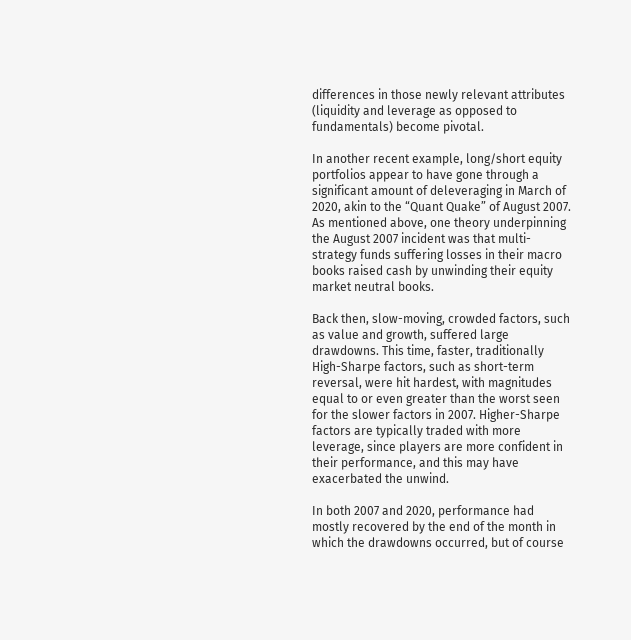differences in those newly relevant attributes (liquidity and leverage as opposed to fundamentals) become pivotal.

In another recent example, long/short equity portfolios appear to have gone through a significant amount of deleveraging in March of 2020, akin to the “Quant Quake” of August 2007. As mentioned above, one theory underpinning the August 2007 incident was that multi-strategy funds suffering losses in their macro books raised cash by unwinding their equity market neutral books.

Back then, slow-moving, crowded factors, such as value and growth, suffered large drawdowns. This time, faster, traditionally High-Sharpe factors, such as short-term reversal, were hit hardest, with magnitudes equal to or even greater than the worst seen for the slower factors in 2007. Higher-Sharpe factors are typically traded with more leverage, since players are more confident in their performance, and this may have exacerbated the unwind.

In both 2007 and 2020, performance had mostly recovered by the end of the month in which the drawdowns occurred, but of course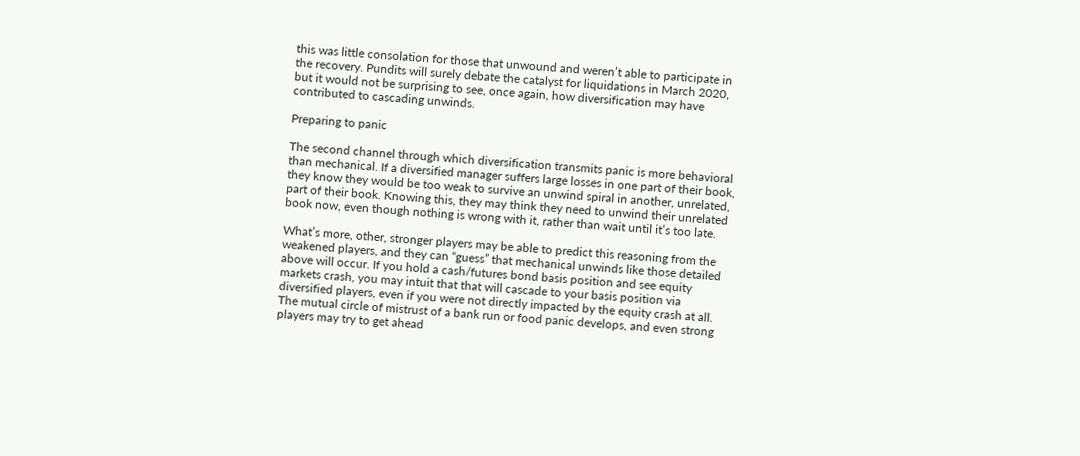this was little consolation for those that unwound and weren’t able to participate in the recovery. Pundits will surely debate the catalyst for liquidations in March 2020, but it would not be surprising to see, once again, how diversification may have contributed to cascading unwinds.

Preparing to panic

The second channel through which diversification transmits panic is more behavioral than mechanical. If a diversified manager suffers large losses in one part of their book, they know they would be too weak to survive an unwind spiral in another, unrelated, part of their book. Knowing this, they may think they need to unwind their unrelated book now, even though nothing is wrong with it, rather than wait until it’s too late.

What’s more, other, stronger players may be able to predict this reasoning from the weakened players, and they can “guess” that mechanical unwinds like those detailed above will occur. If you hold a cash/futures bond basis position and see equity markets crash, you may intuit that that will cascade to your basis position via diversified players, even if you were not directly impacted by the equity crash at all. The mutual circle of mistrust of a bank run or food panic develops, and even strong players may try to get ahead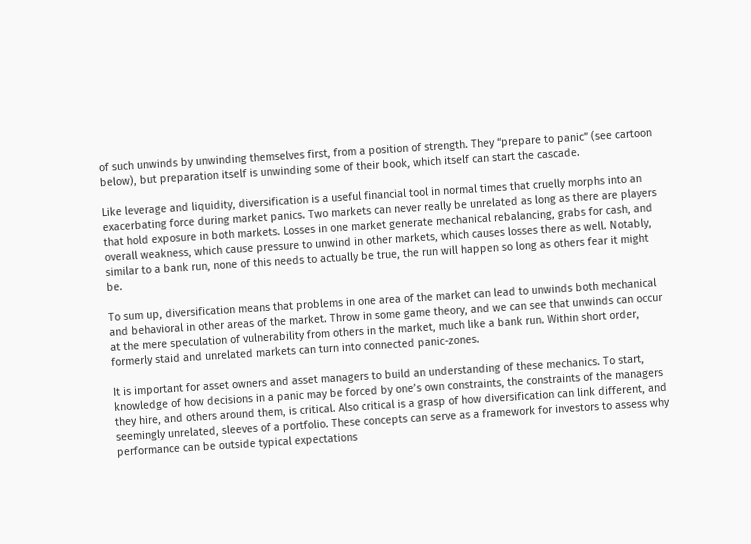of such unwinds by unwinding themselves first, from a position of strength. They “prepare to panic” (see cartoon below), but preparation itself is unwinding some of their book, which itself can start the cascade.

Like leverage and liquidity, diversification is a useful financial tool in normal times that cruelly morphs into an exacerbating force during market panics. Two markets can never really be unrelated as long as there are players that hold exposure in both markets. Losses in one market generate mechanical rebalancing, grabs for cash, and overall weakness, which cause pressure to unwind in other markets, which causes losses there as well. Notably, similar to a bank run, none of this needs to actually be true, the run will happen so long as others fear it might be.

To sum up, diversification means that problems in one area of the market can lead to unwinds both mechanical and behavioral in other areas of the market. Throw in some game theory, and we can see that unwinds can occur at the mere speculation of vulnerability from others in the market, much like a bank run. Within short order, formerly staid and unrelated markets can turn into connected panic-zones.

It is important for asset owners and asset managers to build an understanding of these mechanics. To start, knowledge of how decisions in a panic may be forced by one’s own constraints, the constraints of the managers they hire, and others around them, is critical. Also critical is a grasp of how diversification can link different, and seemingly unrelated, sleeves of a portfolio. These concepts can serve as a framework for investors to assess why performance can be outside typical expectations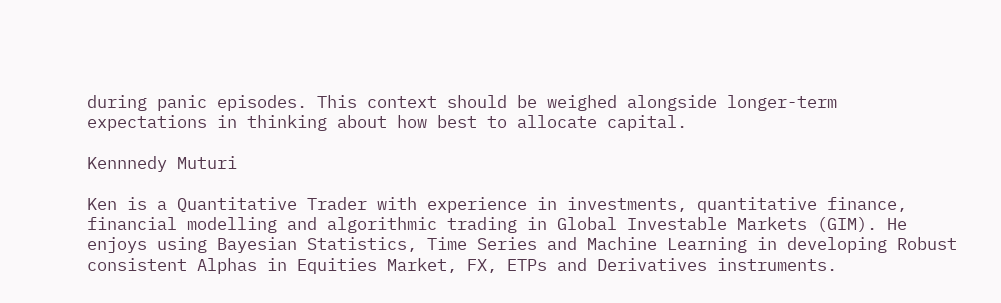during panic episodes. This context should be weighed alongside longer-term expectations in thinking about how best to allocate capital.

Kennnedy Muturi

Ken is a Quantitative Trader with experience in investments, quantitative finance, financial modelling and algorithmic trading in Global Investable Markets (GIM). He enjoys using Bayesian Statistics, Time Series and Machine Learning in developing Robust consistent Alphas in Equities Market, FX, ETPs and Derivatives instruments.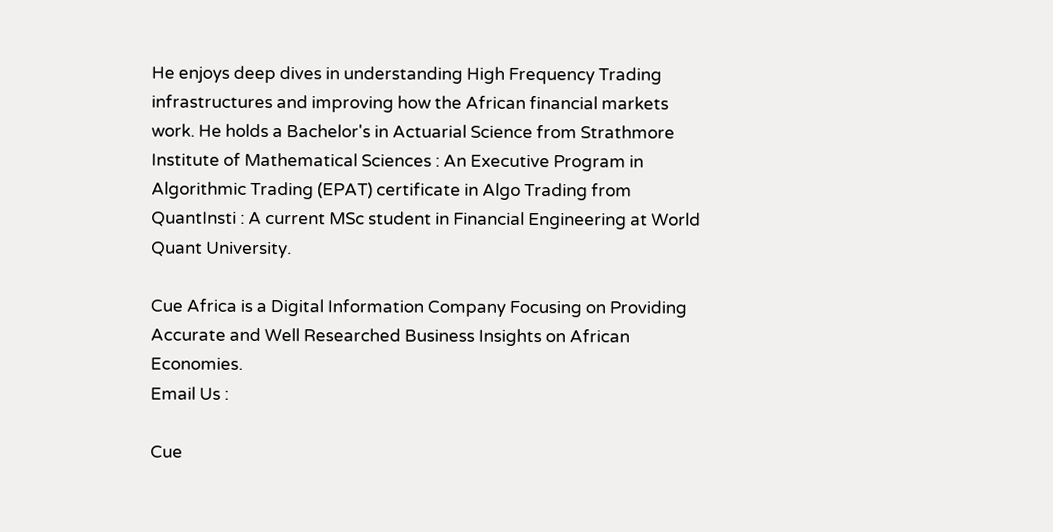He enjoys deep dives in understanding High Frequency Trading infrastructures and improving how the African financial markets work. He holds a Bachelor's in Actuarial Science from Strathmore Institute of Mathematical Sciences : An Executive Program in Algorithmic Trading (EPAT) certificate in Algo Trading from QuantInsti : A current MSc student in Financial Engineering at World Quant University.

Cue Africa is a Digital Information Company Focusing on Providing
Accurate and Well Researched Business Insights on African Economies.
Email Us :

Cue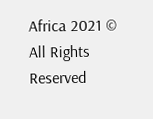Africa 2021 © All Rights Reserved